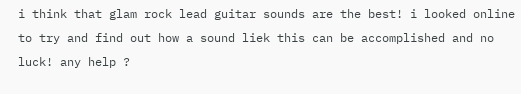i think that glam rock lead guitar sounds are the best! i looked online to try and find out how a sound liek this can be accomplished and no luck! any help ?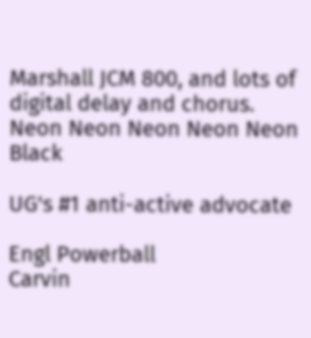Marshall JCM 800, and lots of digital delay and chorus.
Neon Neon Neon Neon Neon Black

UG's #1 anti-active advocate

Engl Powerball
Carvin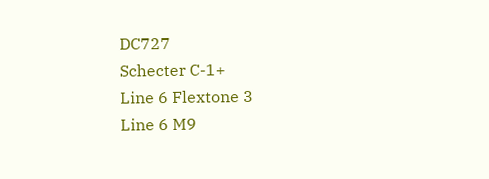DC727
Schecter C-1+
Line 6 Flextone 3
Line 6 M9